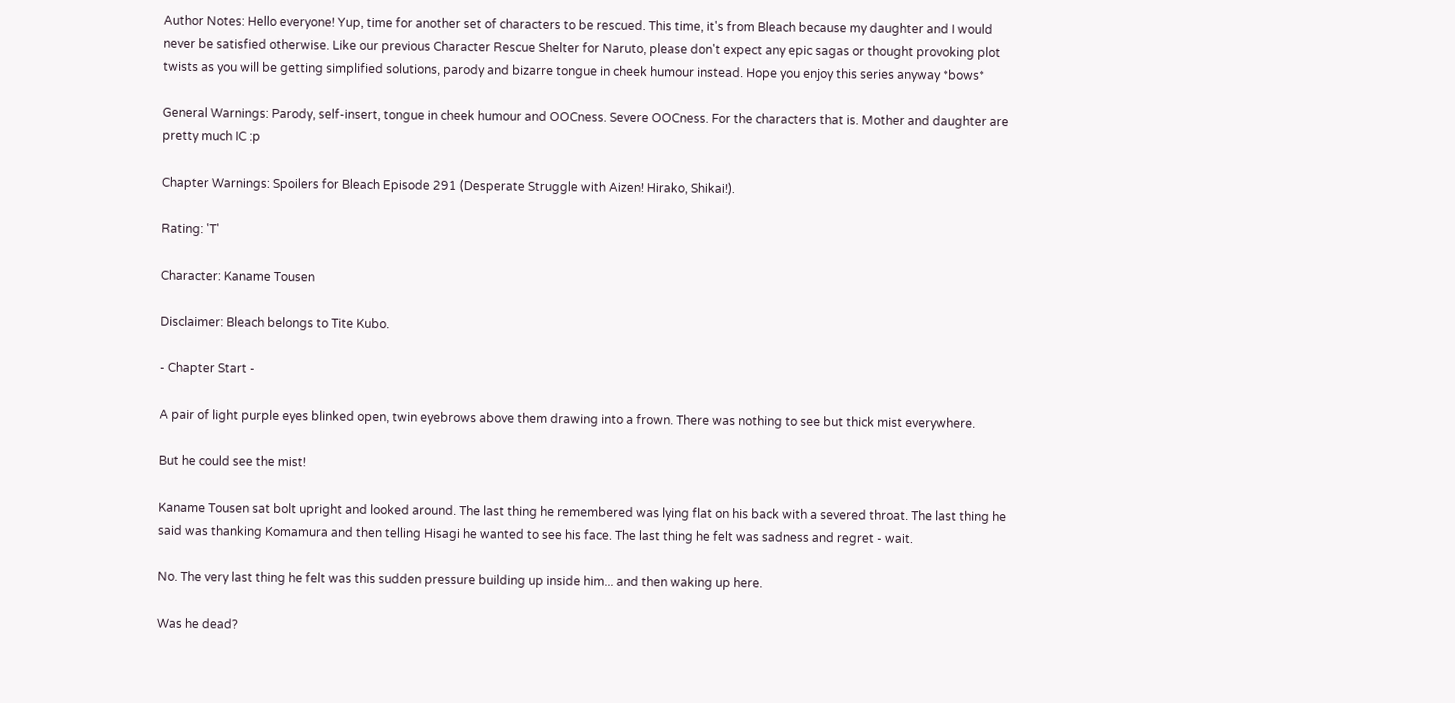Author Notes: Hello everyone! Yup, time for another set of characters to be rescued. This time, it's from Bleach because my daughter and I would never be satisfied otherwise. Like our previous Character Rescue Shelter for Naruto, please don't expect any epic sagas or thought provoking plot twists as you will be getting simplified solutions, parody and bizarre tongue in cheek humour instead. Hope you enjoy this series anyway *bows*

General Warnings: Parody, self-insert, tongue in cheek humour and OOCness. Severe OOCness. For the characters that is. Mother and daughter are pretty much IC :p

Chapter Warnings: Spoilers for Bleach Episode 291 (Desperate Struggle with Aizen! Hirako, Shikai!).

Rating: 'T'

Character: Kaname Tousen

Disclaimer: Bleach belongs to Tite Kubo.

- Chapter Start -

A pair of light purple eyes blinked open, twin eyebrows above them drawing into a frown. There was nothing to see but thick mist everywhere.

But he could see the mist!

Kaname Tousen sat bolt upright and looked around. The last thing he remembered was lying flat on his back with a severed throat. The last thing he said was thanking Komamura and then telling Hisagi he wanted to see his face. The last thing he felt was sadness and regret - wait.

No. The very last thing he felt was this sudden pressure building up inside him... and then waking up here.

Was he dead?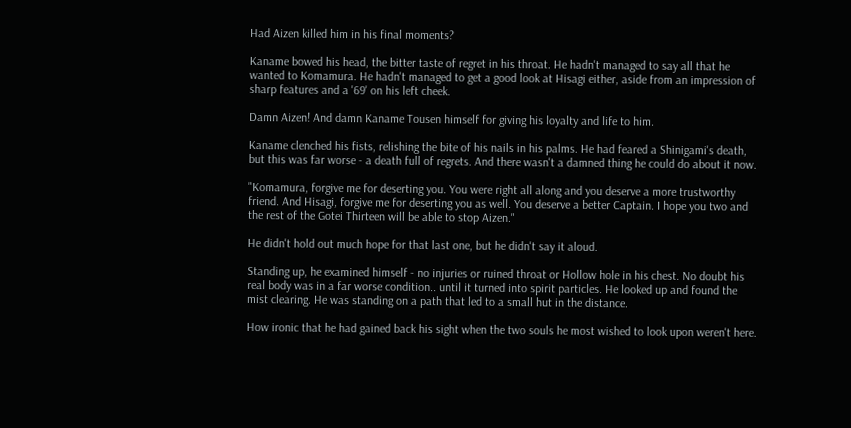Had Aizen killed him in his final moments?

Kaname bowed his head, the bitter taste of regret in his throat. He hadn't managed to say all that he wanted to Komamura. He hadn't managed to get a good look at Hisagi either, aside from an impression of sharp features and a '69' on his left cheek.

Damn Aizen! And damn Kaname Tousen himself for giving his loyalty and life to him.

Kaname clenched his fists, relishing the bite of his nails in his palms. He had feared a Shinigami's death, but this was far worse - a death full of regrets. And there wasn't a damned thing he could do about it now.

"Komamura, forgive me for deserting you. You were right all along and you deserve a more trustworthy friend. And Hisagi, forgive me for deserting you as well. You deserve a better Captain. I hope you two and the rest of the Gotei Thirteen will be able to stop Aizen."

He didn't hold out much hope for that last one, but he didn't say it aloud.

Standing up, he examined himself - no injuries or ruined throat or Hollow hole in his chest. No doubt his real body was in a far worse condition.. until it turned into spirit particles. He looked up and found the mist clearing. He was standing on a path that led to a small hut in the distance.

How ironic that he had gained back his sight when the two souls he most wished to look upon weren't here.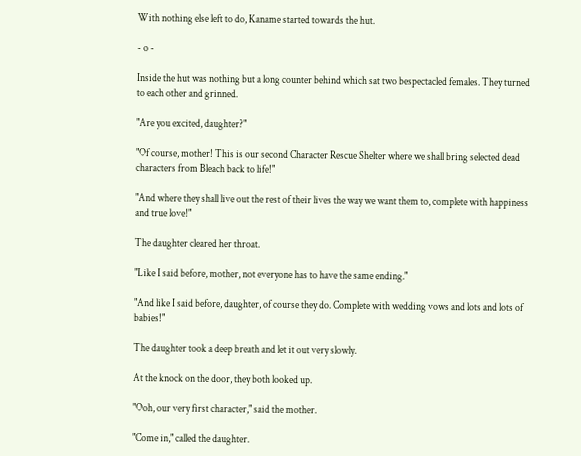With nothing else left to do, Kaname started towards the hut.

- o -

Inside the hut was nothing but a long counter behind which sat two bespectacled females. They turned to each other and grinned.

"Are you excited, daughter?"

"Of course, mother! This is our second Character Rescue Shelter where we shall bring selected dead characters from Bleach back to life!"

"And where they shall live out the rest of their lives the way we want them to, complete with happiness and true love!"

The daughter cleared her throat.

"Like I said before, mother, not everyone has to have the same ending."

"And like I said before, daughter, of course they do. Complete with wedding vows and lots and lots of babies!"

The daughter took a deep breath and let it out very slowly.

At the knock on the door, they both looked up.

"Ooh, our very first character," said the mother.

"Come in," called the daughter.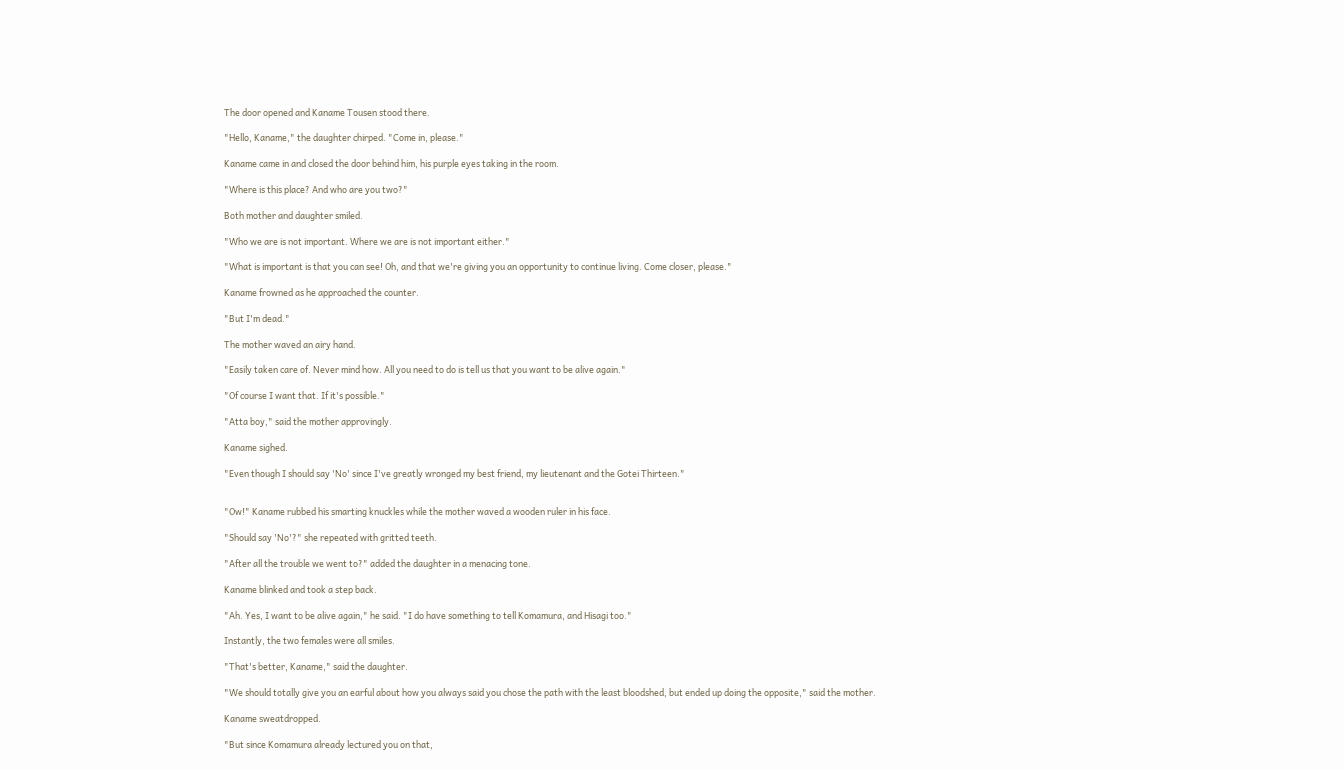The door opened and Kaname Tousen stood there.

"Hello, Kaname," the daughter chirped. "Come in, please."

Kaname came in and closed the door behind him, his purple eyes taking in the room.

"Where is this place? And who are you two?"

Both mother and daughter smiled.

"Who we are is not important. Where we are is not important either."

"What is important is that you can see! Oh, and that we're giving you an opportunity to continue living. Come closer, please."

Kaname frowned as he approached the counter.

"But I'm dead."

The mother waved an airy hand.

"Easily taken care of. Never mind how. All you need to do is tell us that you want to be alive again."

"Of course I want that. If it's possible."

"Atta boy," said the mother approvingly.

Kaname sighed.

"Even though I should say 'No' since I've greatly wronged my best friend, my lieutenant and the Gotei Thirteen."


"Ow!" Kaname rubbed his smarting knuckles while the mother waved a wooden ruler in his face.

"Should say 'No'?" she repeated with gritted teeth.

"After all the trouble we went to?" added the daughter in a menacing tone.

Kaname blinked and took a step back.

"Ah. Yes, I want to be alive again," he said. "I do have something to tell Komamura, and Hisagi too."

Instantly, the two females were all smiles.

"That's better, Kaname," said the daughter.

"We should totally give you an earful about how you always said you chose the path with the least bloodshed, but ended up doing the opposite," said the mother.

Kaname sweatdropped.

"But since Komamura already lectured you on that,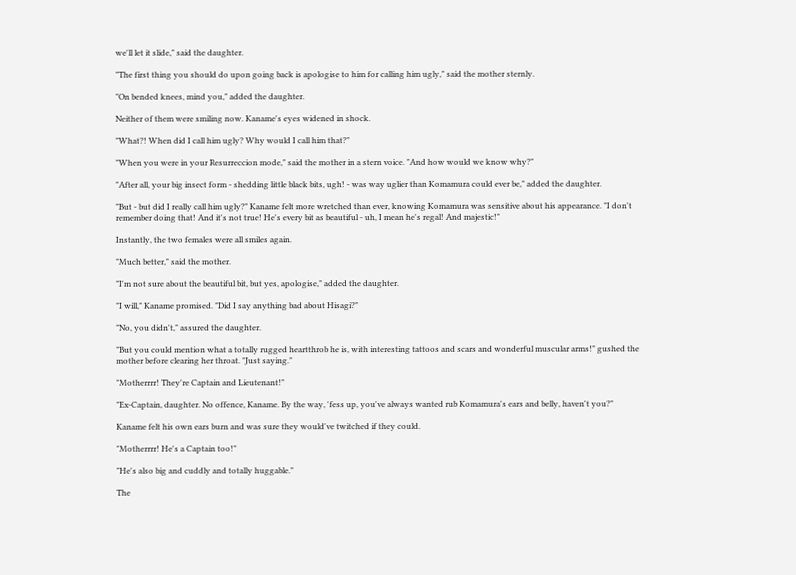we'll let it slide," said the daughter.

"The first thing you should do upon going back is apologise to him for calling him ugly," said the mother sternly.

"On bended knees, mind you," added the daughter.

Neither of them were smiling now. Kaname's eyes widened in shock.

"What?! When did I call him ugly? Why would I call him that?"

"When you were in your Resurreccion mode," said the mother in a stern voice. "And how would we know why?"

"After all, your big insect form - shedding little black bits, ugh! - was way uglier than Komamura could ever be," added the daughter.

"But - but did I really call him ugly?" Kaname felt more wretched than ever, knowing Komamura was sensitive about his appearance. "I don't remember doing that! And it's not true! He's every bit as beautiful - uh, I mean he's regal! And majestic!"

Instantly, the two females were all smiles again.

"Much better," said the mother.

"I'm not sure about the beautiful bit, but yes, apologise," added the daughter.

"I will," Kaname promised. "Did I say anything bad about Hisagi?"

"No, you didn't," assured the daughter.

"But you could mention what a totally rugged heartthrob he is, with interesting tattoos and scars and wonderful muscular arms!" gushed the mother before clearing her throat. "Just saying."

"Motherrrr! They're Captain and Lieutenant!"

"Ex-Captain, daughter. No offence, Kaname. By the way, 'fess up, you've always wanted rub Komamura's ears and belly, haven't you?"

Kaname felt his own ears burn and was sure they would've twitched if they could.

"Motherrrr! He's a Captain too!"

"He's also big and cuddly and totally huggable."

The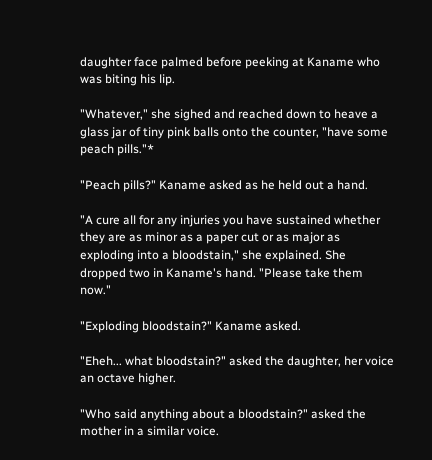daughter face palmed before peeking at Kaname who was biting his lip.

"Whatever," she sighed and reached down to heave a glass jar of tiny pink balls onto the counter, "have some peach pills."*

"Peach pills?" Kaname asked as he held out a hand.

"A cure all for any injuries you have sustained whether they are as minor as a paper cut or as major as exploding into a bloodstain," she explained. She dropped two in Kaname's hand. "Please take them now."

"Exploding bloodstain?" Kaname asked.

"Eheh... what bloodstain?" asked the daughter, her voice an octave higher.

"Who said anything about a bloodstain?" asked the mother in a similar voice.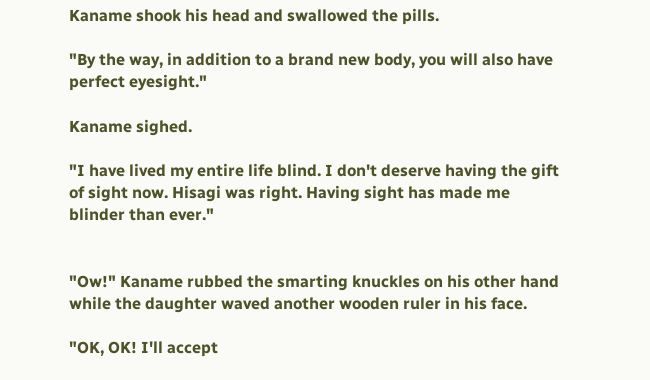Kaname shook his head and swallowed the pills.

"By the way, in addition to a brand new body, you will also have perfect eyesight."

Kaname sighed.

"I have lived my entire life blind. I don't deserve having the gift of sight now. Hisagi was right. Having sight has made me blinder than ever."


"Ow!" Kaname rubbed the smarting knuckles on his other hand while the daughter waved another wooden ruler in his face.

"OK, OK! I'll accept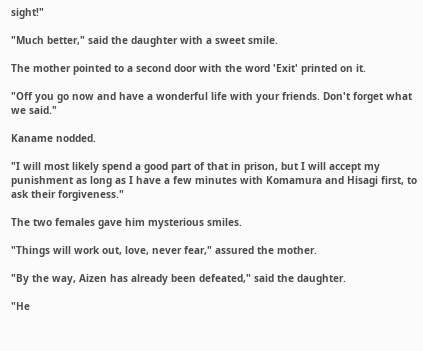sight!"

"Much better," said the daughter with a sweet smile.

The mother pointed to a second door with the word 'Exit' printed on it.

"Off you go now and have a wonderful life with your friends. Don't forget what we said."

Kaname nodded.

"I will most likely spend a good part of that in prison, but I will accept my punishment as long as I have a few minutes with Komamura and Hisagi first, to ask their forgiveness."

The two females gave him mysterious smiles.

"Things will work out, love, never fear," assured the mother.

"By the way, Aizen has already been defeated," said the daughter.

"He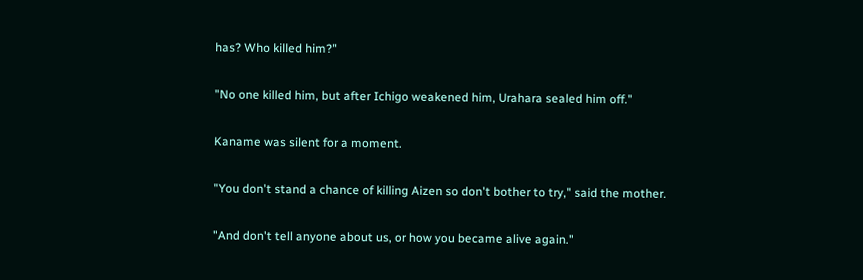has? Who killed him?"

"No one killed him, but after Ichigo weakened him, Urahara sealed him off."

Kaname was silent for a moment.

"You don't stand a chance of killing Aizen so don't bother to try," said the mother.

"And don't tell anyone about us, or how you became alive again."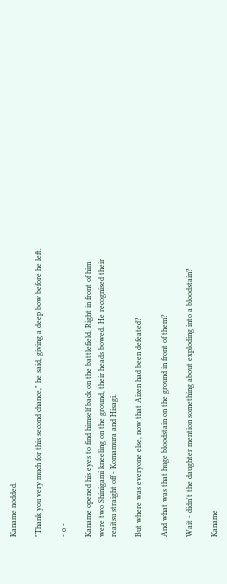Kaname nodded.

"Thank you very much for this second chance," he said, giving a deep bow before he left.

- o -

Kaname opened his eyes to find himself back on the battlefield. Right in front of him were two Shinigami kneeling on the ground, their heads bowed. He recognised their reaitsu straight off - Komamura and Hisagi.

But where was everyone else, now that Aizen had been defeated?

And what was that huge bloodstain on the ground in front of them?

Wait - didn't the daughter mention something about exploding into a bloodstain?

Kaname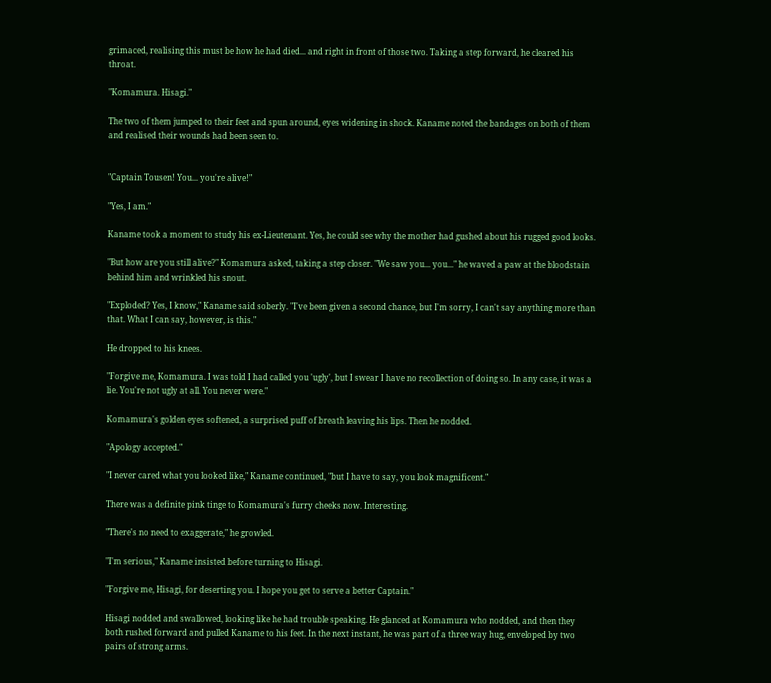grimaced, realising this must be how he had died... and right in front of those two. Taking a step forward, he cleared his throat.

"Komamura. Hisagi."

The two of them jumped to their feet and spun around, eyes widening in shock. Kaname noted the bandages on both of them and realised their wounds had been seen to.


"Captain Tousen! You... you're alive!"

"Yes, I am."

Kaname took a moment to study his ex-Lieutenant. Yes, he could see why the mother had gushed about his rugged good looks.

"But how are you still alive?" Komamura asked, taking a step closer. "We saw you... you..." he waved a paw at the bloodstain behind him and wrinkled his snout.

"Exploded? Yes, I know," Kaname said soberly. "I've been given a second chance, but I'm sorry, I can't say anything more than that. What I can say, however, is this."

He dropped to his knees.

"Forgive me, Komamura. I was told I had called you 'ugly', but I swear I have no recollection of doing so. In any case, it was a lie. You're not ugly at all. You never were."

Komamura's golden eyes softened, a surprised puff of breath leaving his lips. Then he nodded.

"Apology accepted."

"I never cared what you looked like," Kaname continued, "but I have to say, you look magnificent."

There was a definite pink tinge to Komamura's furry cheeks now. Interesting.

"There's no need to exaggerate," he growled.

"I'm serious," Kaname insisted before turning to Hisagi.

"Forgive me, Hisagi, for deserting you. I hope you get to serve a better Captain."

Hisagi nodded and swallowed, looking like he had trouble speaking. He glanced at Komamura who nodded, and then they both rushed forward and pulled Kaname to his feet. In the next instant, he was part of a three way hug, enveloped by two pairs of strong arms.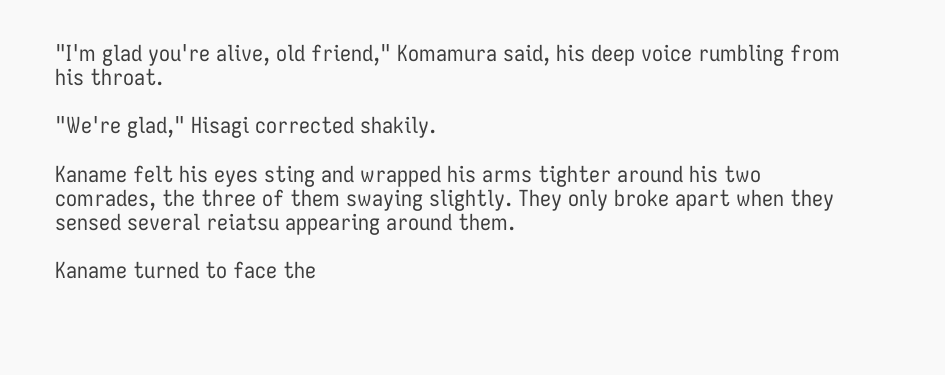"I'm glad you're alive, old friend," Komamura said, his deep voice rumbling from his throat.

"We're glad," Hisagi corrected shakily.

Kaname felt his eyes sting and wrapped his arms tighter around his two comrades, the three of them swaying slightly. They only broke apart when they sensed several reiatsu appearing around them.

Kaname turned to face the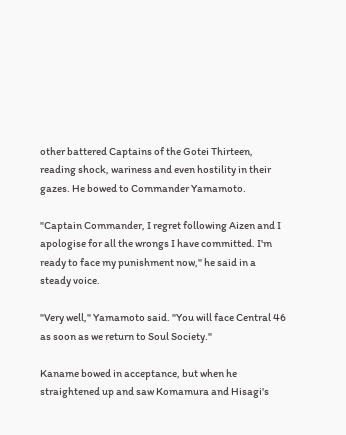other battered Captains of the Gotei Thirteen, reading shock, wariness and even hostility in their gazes. He bowed to Commander Yamamoto.

"Captain Commander, I regret following Aizen and I apologise for all the wrongs I have committed. I'm ready to face my punishment now," he said in a steady voice.

"Very well," Yamamoto said. "You will face Central 46 as soon as we return to Soul Society."

Kaname bowed in acceptance, but when he straightened up and saw Komamura and Hisagi's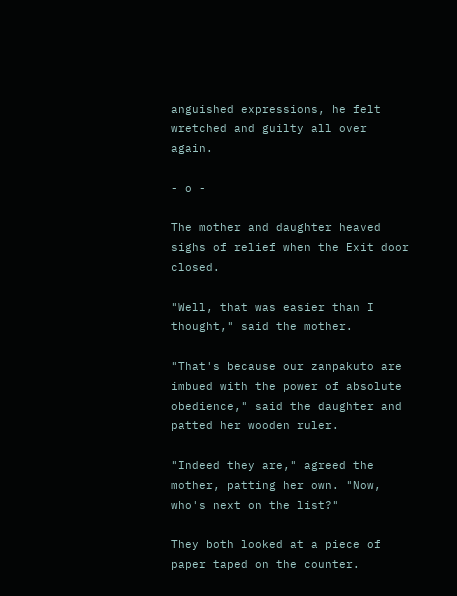anguished expressions, he felt wretched and guilty all over again.

- o -

The mother and daughter heaved sighs of relief when the Exit door closed.

"Well, that was easier than I thought," said the mother.

"That's because our zanpakuto are imbued with the power of absolute obedience," said the daughter and patted her wooden ruler.

"Indeed they are," agreed the mother, patting her own. "Now, who's next on the list?"

They both looked at a piece of paper taped on the counter.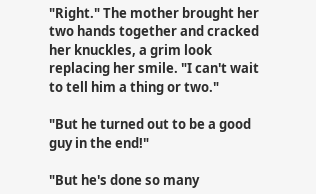"Right." The mother brought her two hands together and cracked her knuckles, a grim look replacing her smile. "I can't wait to tell him a thing or two."

"But he turned out to be a good guy in the end!"

"But he's done so many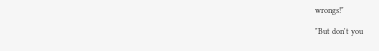wrongs!"

"But don't you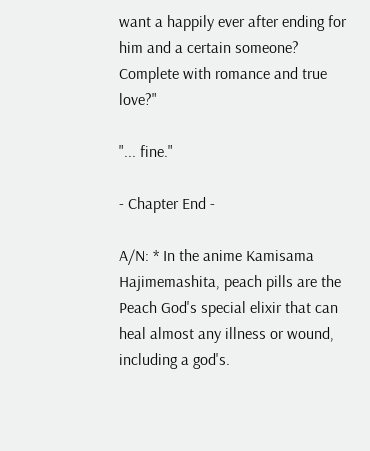want a happily ever after ending for him and a certain someone? Complete with romance and true love?"

"... fine."

- Chapter End -

A/N: * In the anime Kamisama Hajimemashita, peach pills are the Peach God's special elixir that can heal almost any illness or wound, including a god's.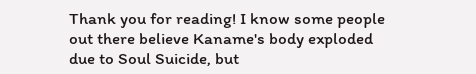Thank you for reading! I know some people out there believe Kaname's body exploded due to Soul Suicide, but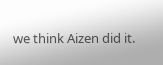we think Aizen did it.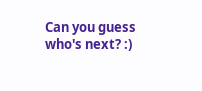Can you guess who's next? :)